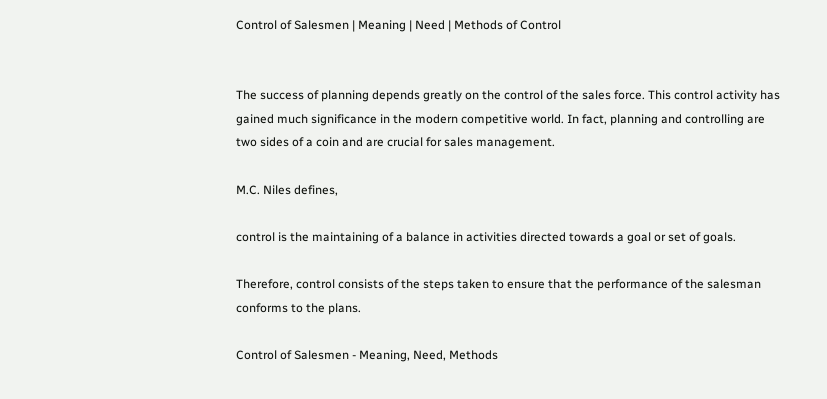Control of Salesmen | Meaning | Need | Methods of Control


The success of planning depends greatly on the control of the sales force. This control activity has gained much significance in the modern competitive world. In fact, planning and controlling are two sides of a coin and are crucial for sales management.

M.C. Niles defines,

control is the maintaining of a balance in activities directed towards a goal or set of goals.

Therefore, control consists of the steps taken to ensure that the performance of the salesman conforms to the plans.

Control of Salesmen - Meaning, Need, Methods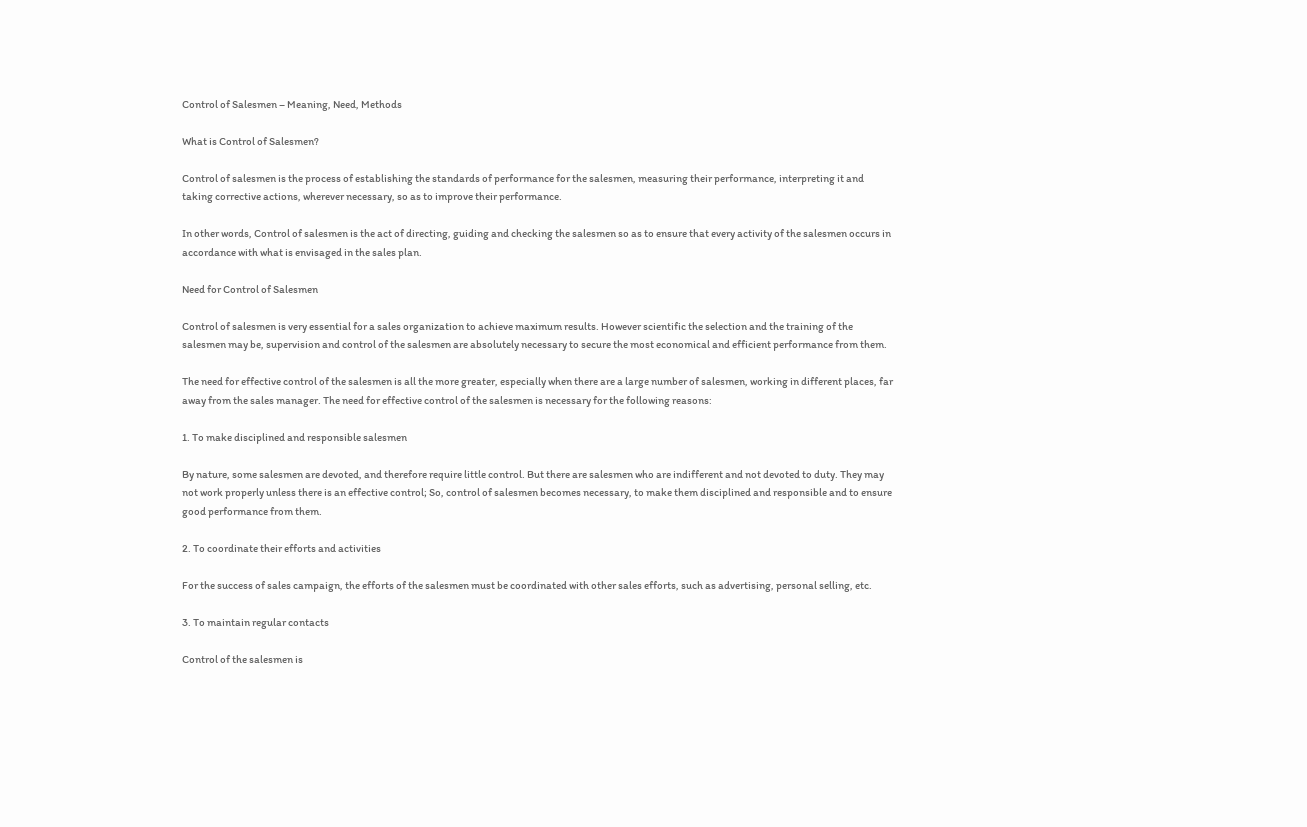Control of Salesmen – Meaning, Need, Methods

What is Control of Salesmen?

Control of salesmen is the process of establishing the standards of performance for the salesmen, measuring their performance, interpreting it and taking corrective actions, wherever necessary, so as to improve their performance.

In other words, Control of salesmen is the act of directing, guiding and checking the salesmen so as to ensure that every activity of the salesmen occurs in accordance with what is envisaged in the sales plan.

Need for Control of Salesmen

Control of salesmen is very essential for a sales organization to achieve maximum results. However scientific the selection and the training of the salesmen may be, supervision and control of the salesmen are absolutely necessary to secure the most economical and efficient performance from them.

The need for effective control of the salesmen is all the more greater, especially when there are a large number of salesmen, working in different places, far away from the sales manager. The need for effective control of the salesmen is necessary for the following reasons:

1. To make disciplined and responsible salesmen

By nature, some salesmen are devoted, and therefore require little control. But there are salesmen who are indifferent and not devoted to duty. They may not work properly unless there is an effective control; So, control of salesmen becomes necessary, to make them disciplined and responsible and to ensure good performance from them.

2. To coordinate their efforts and activities

For the success of sales campaign, the efforts of the salesmen must be coordinated with other sales efforts, such as advertising, personal selling, etc.

3. To maintain regular contacts

Control of the salesmen is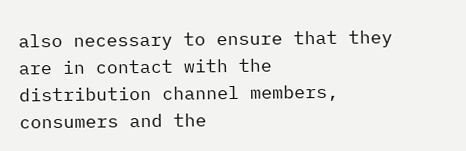also necessary to ensure that they are in contact with the distribution channel members, consumers and the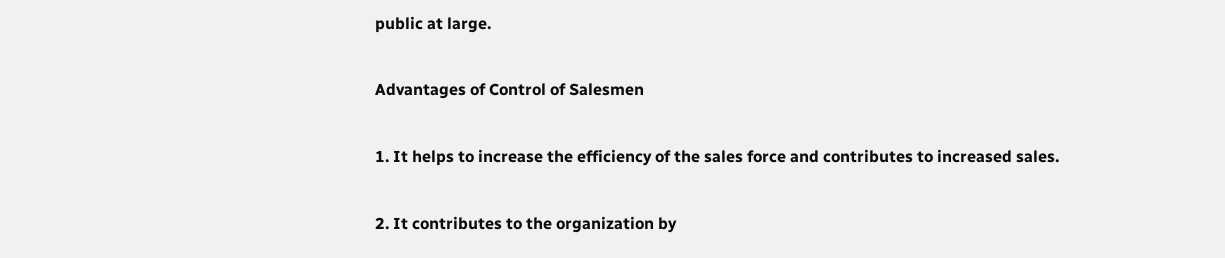public at large.

Advantages of Control of Salesmen

1. It helps to increase the efficiency of the sales force and contributes to increased sales.

2. It contributes to the organization by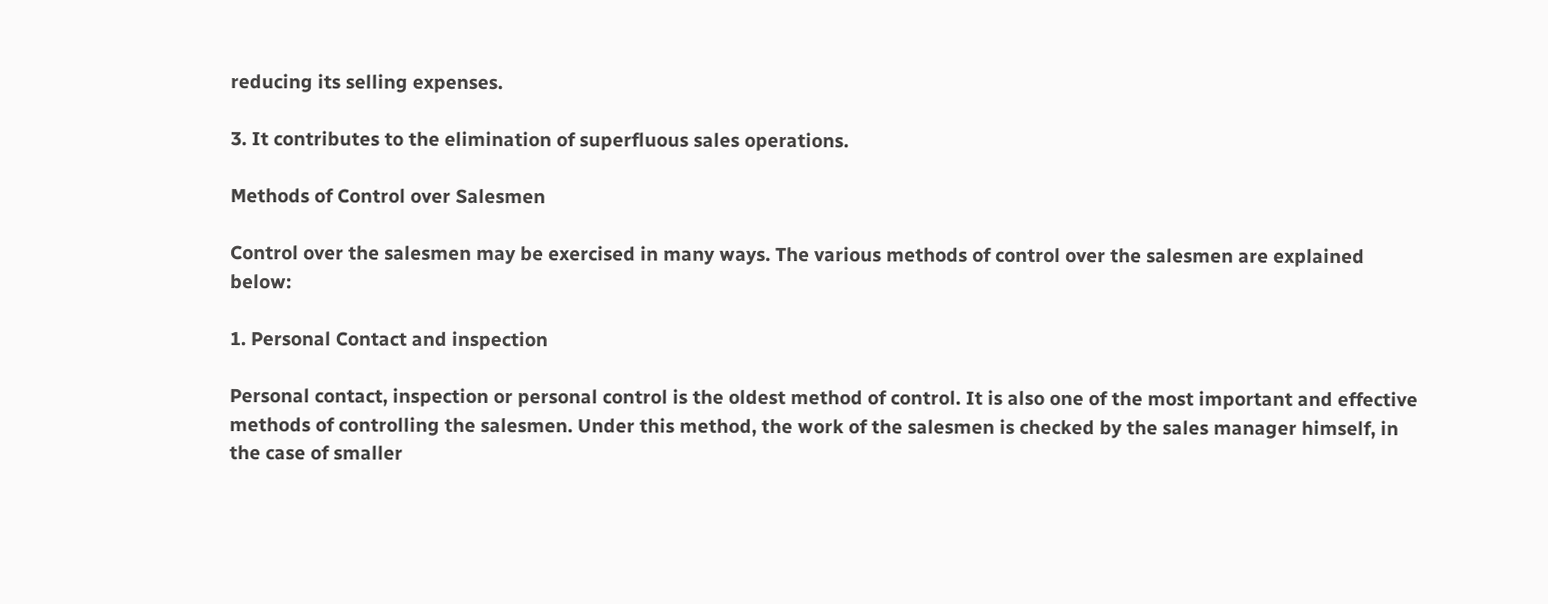reducing its selling expenses.

3. It contributes to the elimination of superfluous sales operations.

Methods of Control over Salesmen

Control over the salesmen may be exercised in many ways. The various methods of control over the salesmen are explained below:

1. Personal Contact and inspection

Personal contact, inspection or personal control is the oldest method of control. It is also one of the most important and effective methods of controlling the salesmen. Under this method, the work of the salesmen is checked by the sales manager himself, in the case of smaller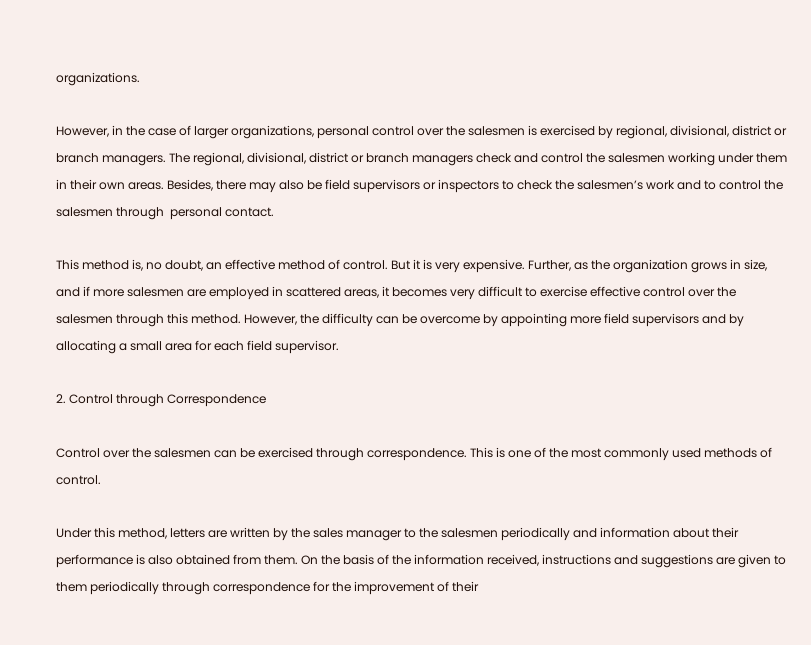organizations.

However, in the case of larger organizations, personal control over the salesmen is exercised by regional, divisional, district or branch managers. The regional, divisional, district or branch managers check and control the salesmen working under them in their own areas. Besides, there may also be field supervisors or inspectors to check the salesmen’s work and to control the salesmen through  personal contact.

This method is, no doubt, an effective method of control. But it is very expensive. Further, as the organization grows in size, and if more salesmen are employed in scattered areas, it becomes very difficult to exercise effective control over the salesmen through this method. However, the difficulty can be overcome by appointing more field supervisors and by allocating a small area for each field supervisor.

2. Control through Correspondence

Control over the salesmen can be exercised through correspondence. This is one of the most commonly used methods of control.

Under this method, letters are written by the sales manager to the salesmen periodically and information about their performance is also obtained from them. On the basis of the information received, instructions and suggestions are given to them periodically through correspondence for the improvement of their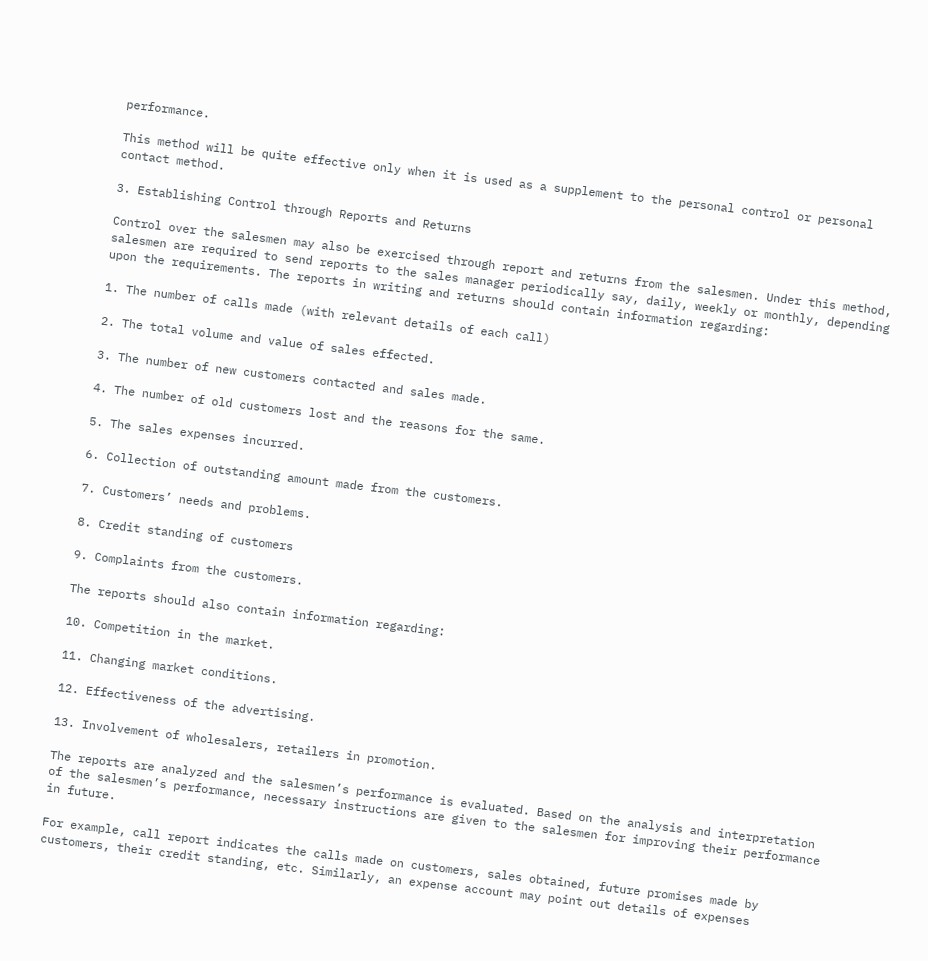performance.

This method will be quite effective only when it is used as a supplement to the personal control or personal contact method.

3. Establishing Control through Reports and Returns

Control over the salesmen may also be exercised through report and returns from the salesmen. Under this method, salesmen are required to send reports to the sales manager periodically say, daily, weekly or monthly, depending upon the requirements. The reports in writing and returns should contain information regarding:

1. The number of calls made (with relevant details of each call)

2. The total volume and value of sales effected.

3. The number of new customers contacted and sales made.

4. The number of old customers lost and the reasons for the same.

5. The sales expenses incurred.

6. Collection of outstanding amount made from the customers.

7. Customers’ needs and problems.

8. Credit standing of customers

9. Complaints from the customers.

The reports should also contain information regarding:

10. Competition in the market.

11. Changing market conditions.

12. Effectiveness of the advertising.

13. Involvement of wholesalers, retailers in promotion.

The reports are analyzed and the salesmen’s performance is evaluated. Based on the analysis and interpretation of the salesmen’s performance, necessary instructions are given to the salesmen for improving their performance in future.

For example, call report indicates the calls made on customers, sales obtained, future promises made by customers, their credit standing, etc. Similarly, an expense account may point out details of expenses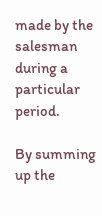made by the salesman during a particular period.

By summing up the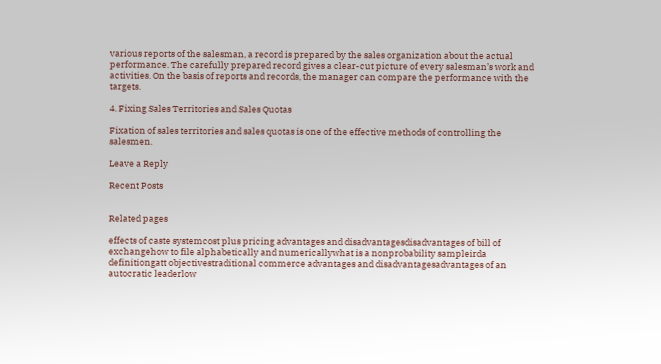various reports of the salesman, a record is prepared by the sales organization about the actual performance. The carefully prepared record gives a clear-cut picture of every salesman’s work and activities. On the basis of reports and records, the manager can compare the performance with the targets.

4. Fixing Sales Territories and Sales Quotas

Fixation of sales territories and sales quotas is one of the effective methods of controlling the salesmen.

Leave a Reply

Recent Posts


Related pages

effects of caste systemcost plus pricing advantages and disadvantagesdisadvantages of bill of exchangehow to file alphabetically and numericallywhat is a nonprobability sampleirda definitiongatt objectivestraditional commerce advantages and disadvantagesadvantages of an autocratic leaderlow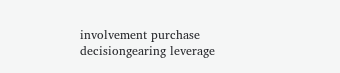involvement purchase decisiongearing leverage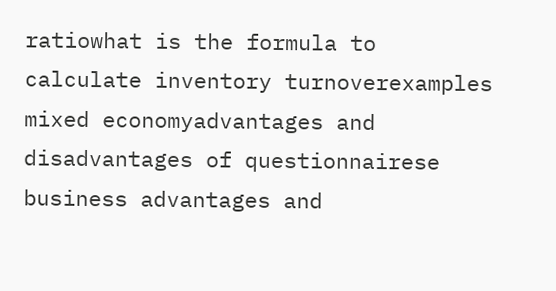ratiowhat is the formula to calculate inventory turnoverexamples mixed economyadvantages and disadvantages of questionnairese business advantages and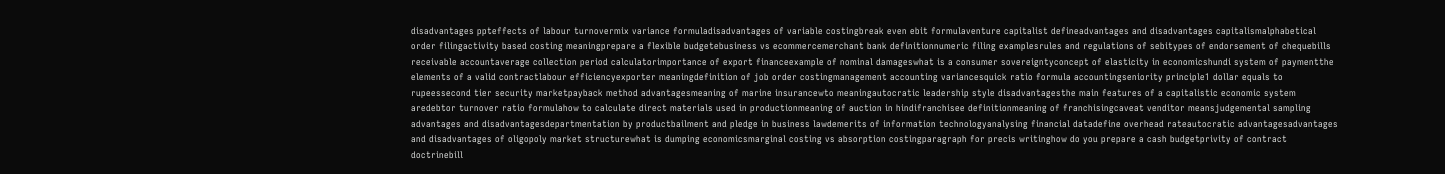disadvantages ppteffects of labour turnovermix variance formuladisadvantages of variable costingbreak even ebit formulaventure capitalist defineadvantages and disadvantages capitalismalphabetical order filingactivity based costing meaningprepare a flexible budgetebusiness vs ecommercemerchant bank definitionnumeric filing examplesrules and regulations of sebitypes of endorsement of chequebills receivable accountaverage collection period calculatorimportance of export financeexample of nominal damageswhat is a consumer sovereigntyconcept of elasticity in economicshundi system of paymentthe elements of a valid contractlabour efficiencyexporter meaningdefinition of job order costingmanagement accounting variancesquick ratio formula accountingseniority principle1 dollar equals to rupeessecond tier security marketpayback method advantagesmeaning of marine insurancewto meaningautocratic leadership style disadvantagesthe main features of a capitalistic economic system aredebtor turnover ratio formulahow to calculate direct materials used in productionmeaning of auction in hindifranchisee definitionmeaning of franchisingcaveat venditor meansjudgemental sampling advantages and disadvantagesdepartmentation by productbailment and pledge in business lawdemerits of information technologyanalysing financial datadefine overhead rateautocratic advantagesadvantages and disadvantages of oligopoly market structurewhat is dumping economicsmarginal costing vs absorption costingparagraph for precis writinghow do you prepare a cash budgetprivity of contract doctrinebill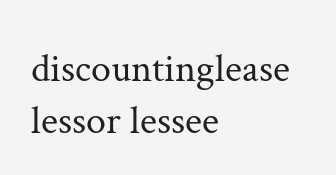discountinglease lessor lessee